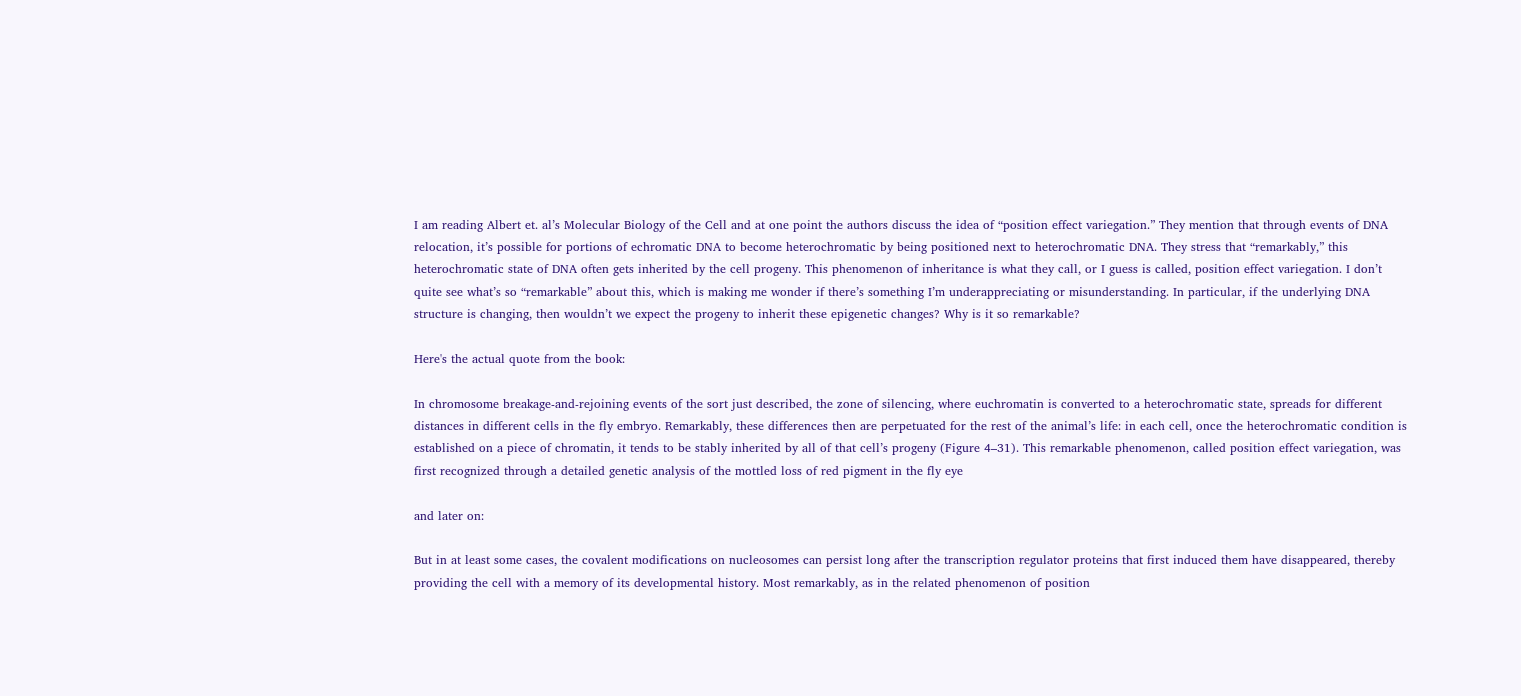I am reading Albert et. al’s Molecular Biology of the Cell and at one point the authors discuss the idea of “position effect variegation.” They mention that through events of DNA relocation, it’s possible for portions of echromatic DNA to become heterochromatic by being positioned next to heterochromatic DNA. They stress that “remarkably,” this heterochromatic state of DNA often gets inherited by the cell progeny. This phenomenon of inheritance is what they call, or I guess is called, position effect variegation. I don’t quite see what’s so “remarkable” about this, which is making me wonder if there’s something I’m underappreciating or misunderstanding. In particular, if the underlying DNA structure is changing, then wouldn’t we expect the progeny to inherit these epigenetic changes? Why is it so remarkable?

Here's the actual quote from the book:

In chromosome breakage-and-rejoining events of the sort just described, the zone of silencing, where euchromatin is converted to a heterochromatic state, spreads for different distances in different cells in the fly embryo. Remarkably, these differences then are perpetuated for the rest of the animal’s life: in each cell, once the heterochromatic condition is established on a piece of chromatin, it tends to be stably inherited by all of that cell’s progeny (Figure 4–31). This remarkable phenomenon, called position effect variegation, was first recognized through a detailed genetic analysis of the mottled loss of red pigment in the fly eye

and later on:

But in at least some cases, the covalent modifications on nucleosomes can persist long after the transcription regulator proteins that first induced them have disappeared, thereby providing the cell with a memory of its developmental history. Most remarkably, as in the related phenomenon of position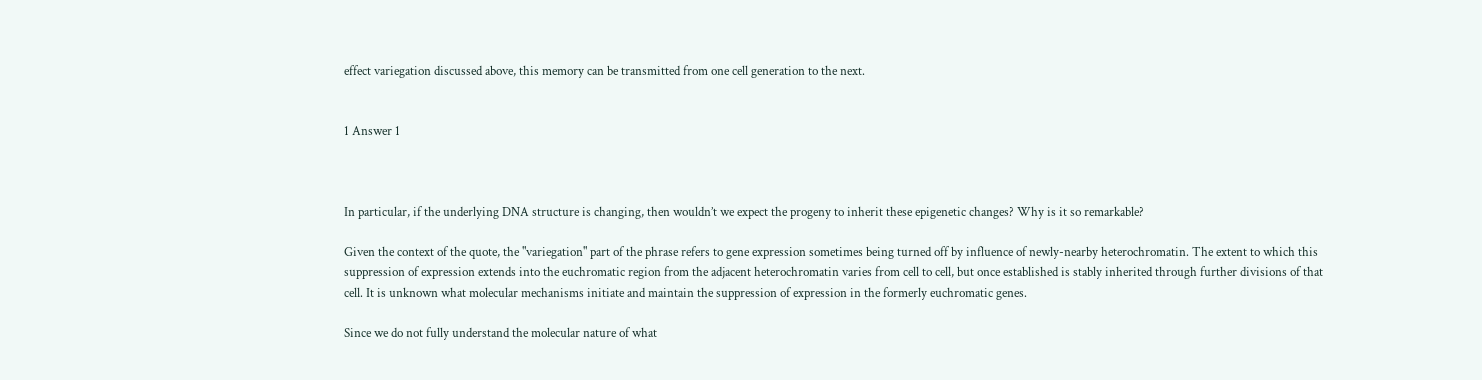effect variegation discussed above, this memory can be transmitted from one cell generation to the next.


1 Answer 1



In particular, if the underlying DNA structure is changing, then wouldn’t we expect the progeny to inherit these epigenetic changes? Why is it so remarkable?

Given the context of the quote, the "variegation" part of the phrase refers to gene expression sometimes being turned off by influence of newly-nearby heterochromatin. The extent to which this suppression of expression extends into the euchromatic region from the adjacent heterochromatin varies from cell to cell, but once established is stably inherited through further divisions of that cell. It is unknown what molecular mechanisms initiate and maintain the suppression of expression in the formerly euchromatic genes.

Since we do not fully understand the molecular nature of what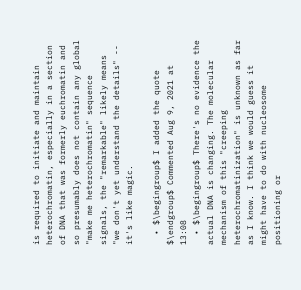is required to initiate and maintain heterochromatin, especially in a section of DNA that was formerly euchromatin and so presumably does not contain any global "make me heterochromatin" sequence signals, the "remarkable" likely means "we don't yet understand the details" -- it's like magic.

  • $\begingroup$ I added the quote $\endgroup$ Commented Aug 9, 2021 at 13:08
  • $\begingroup$ There's no evidence the actual DNA is changing. The molecular mechanism of this "creeping heterochromatinization" is unknown as far as I know. I think we would guess it might have to do with nucleosome positioning or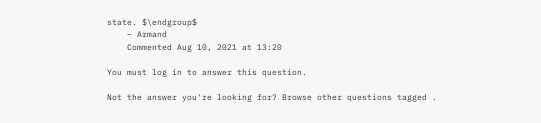state. $\endgroup$
    – Armand
    Commented Aug 10, 2021 at 13:20

You must log in to answer this question.

Not the answer you're looking for? Browse other questions tagged .